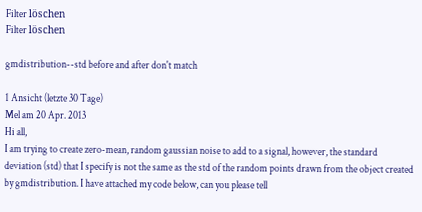Filter löschen
Filter löschen

gmdistribution--std before and after don't match

1 Ansicht (letzte 30 Tage)
Mel am 20 Apr. 2013
Hi all,
I am trying to create zero-mean, random gaussian noise to add to a signal, however, the standard deviation (std) that I specify is not the same as the std of the random points drawn from the object created by gmdistribution. I have attached my code below, can you please tell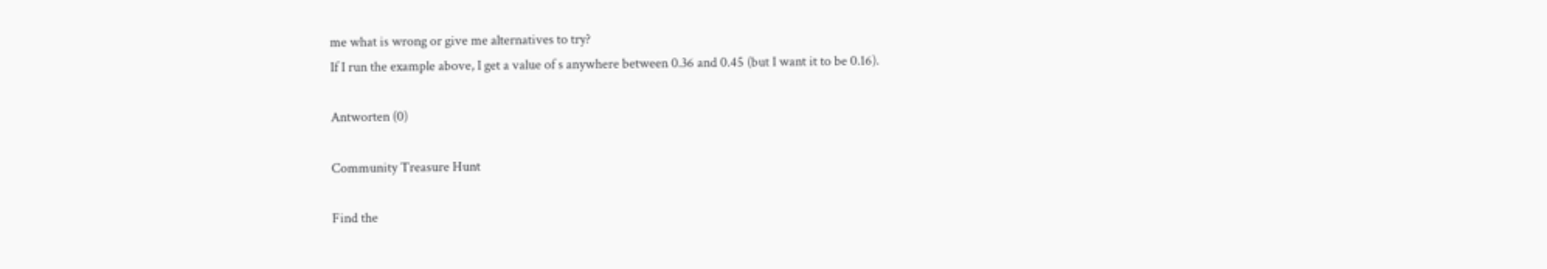me what is wrong or give me alternatives to try?
If I run the example above, I get a value of s anywhere between 0.36 and 0.45 (but I want it to be 0.16).

Antworten (0)

Community Treasure Hunt

Find the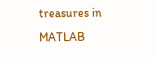treasures in MATLAB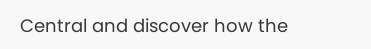Central and discover how the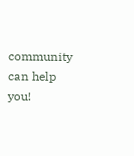community can help you!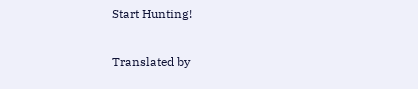Start Hunting!

Translated by